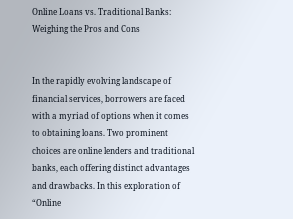Online Loans vs. Traditional Banks: Weighing the Pros and Cons


In the rapidly evolving landscape of financial services, borrowers are faced with a myriad of options when it comes to obtaining loans. Two prominent choices are online lenders and traditional banks, each offering distinct advantages and drawbacks. In this exploration of “Online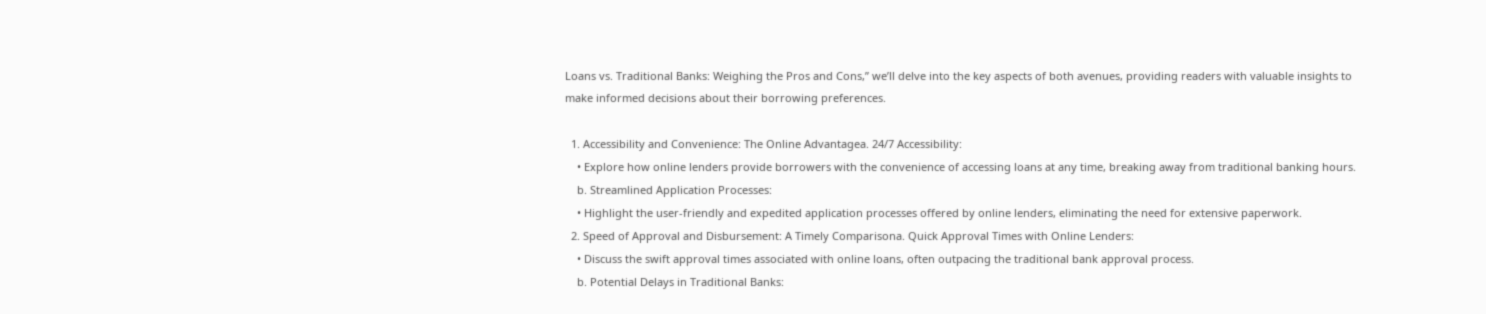Loans vs. Traditional Banks: Weighing the Pros and Cons,” we’ll delve into the key aspects of both avenues, providing readers with valuable insights to make informed decisions about their borrowing preferences.

  1. Accessibility and Convenience: The Online Advantagea. 24/7 Accessibility:
    • Explore how online lenders provide borrowers with the convenience of accessing loans at any time, breaking away from traditional banking hours.
    b. Streamlined Application Processes:
    • Highlight the user-friendly and expedited application processes offered by online lenders, eliminating the need for extensive paperwork.
  2. Speed of Approval and Disbursement: A Timely Comparisona. Quick Approval Times with Online Lenders:
    • Discuss the swift approval times associated with online loans, often outpacing the traditional bank approval process.
    b. Potential Delays in Traditional Banks: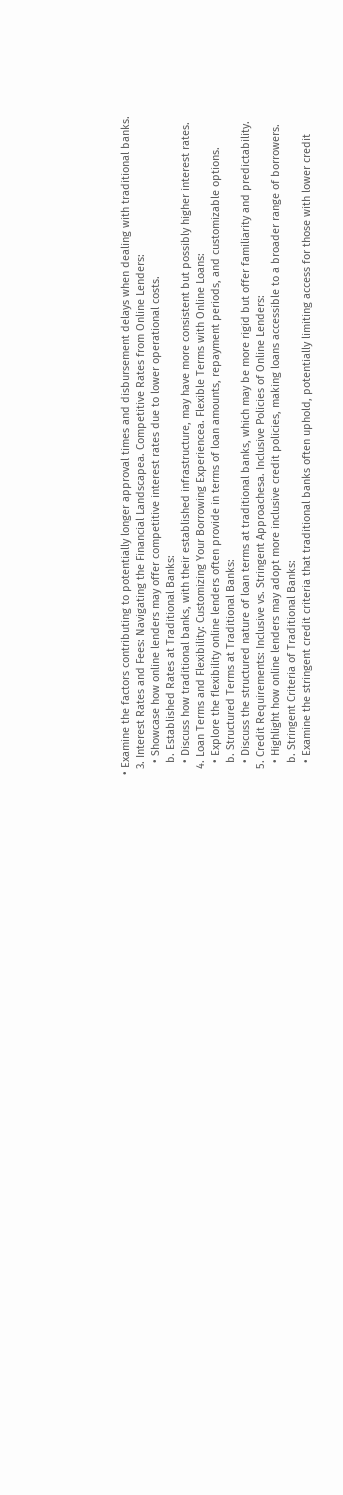• Examine the factors contributing to potentially longer approval times and disbursement delays when dealing with traditional banks.
  3. Interest Rates and Fees: Navigating the Financial Landscapea. Competitive Rates from Online Lenders:
    • Showcase how online lenders may offer competitive interest rates due to lower operational costs.
    b. Established Rates at Traditional Banks:
    • Discuss how traditional banks, with their established infrastructure, may have more consistent but possibly higher interest rates.
  4. Loan Terms and Flexibility: Customizing Your Borrowing Experiencea. Flexible Terms with Online Loans:
    • Explore the flexibility online lenders often provide in terms of loan amounts, repayment periods, and customizable options.
    b. Structured Terms at Traditional Banks:
    • Discuss the structured nature of loan terms at traditional banks, which may be more rigid but offer familiarity and predictability.
  5. Credit Requirements: Inclusive vs. Stringent Approachesa. Inclusive Policies of Online Lenders:
    • Highlight how online lenders may adopt more inclusive credit policies, making loans accessible to a broader range of borrowers.
    b. Stringent Criteria of Traditional Banks:
    • Examine the stringent credit criteria that traditional banks often uphold, potentially limiting access for those with lower credit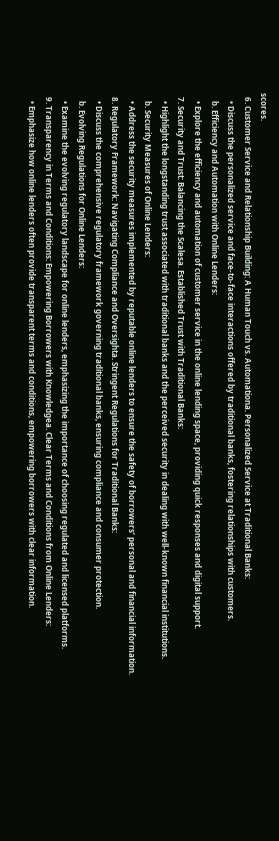scores.
  6. Customer Service and Relationship Building: A Human Touch vs. Automationa. Personalized Service at Traditional Banks:
    • Discuss the personalized service and face-to-face interactions offered by traditional banks, fostering relationships with customers.
    b. Efficiency and Automation with Online Lenders:
    • Explore the efficiency and automation of customer service in the online lending space, providing quick responses and digital support.
  7. Security and Trust: Balancing the Scalesa. Established Trust with Traditional Banks:
    • Highlight the longstanding trust associated with traditional banks and the perceived security in dealing with well-known financial institutions.
    b. Security Measures of Online Lenders:
    • Address the security measures implemented by reputable online lenders to ensure the safety of borrowers’ personal and financial information.
  8. Regulatory Framework: Navigating Compliance and Oversighta. Stringent Regulations for Traditional Banks:
    • Discuss the comprehensive regulatory framework governing traditional banks, ensuring compliance and consumer protection.
    b. Evolving Regulations for Online Lenders:
    • Examine the evolving regulatory landscape for online lenders, emphasizing the importance of choosing regulated and licensed platforms.
  9. Transparency in Terms and Conditions: Empowering Borrowers with Knowledgea. Clear Terms and Conditions from Online Lenders:
    • Emphasize how online lenders often provide transparent terms and conditions, empowering borrowers with clear information.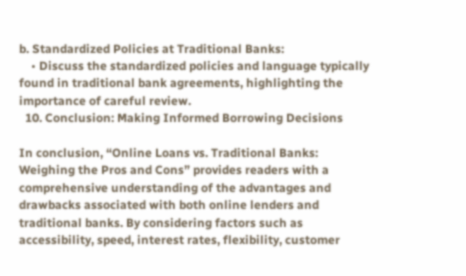b. Standardized Policies at Traditional Banks:
    • Discuss the standardized policies and language typically found in traditional bank agreements, highlighting the importance of careful review.
  10. Conclusion: Making Informed Borrowing Decisions

In conclusion, “Online Loans vs. Traditional Banks: Weighing the Pros and Cons” provides readers with a comprehensive understanding of the advantages and drawbacks associated with both online lenders and traditional banks. By considering factors such as accessibility, speed, interest rates, flexibility, customer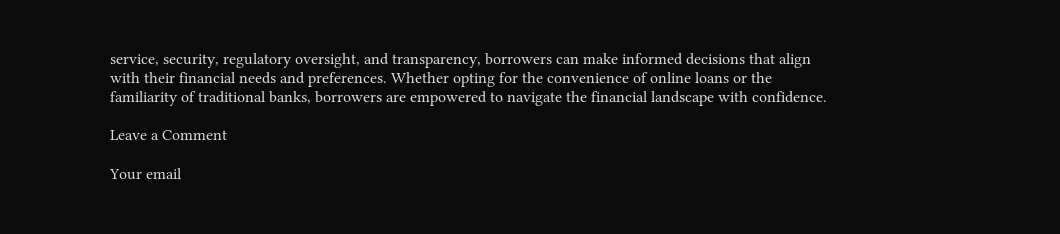service, security, regulatory oversight, and transparency, borrowers can make informed decisions that align with their financial needs and preferences. Whether opting for the convenience of online loans or the familiarity of traditional banks, borrowers are empowered to navigate the financial landscape with confidence.

Leave a Comment

Your email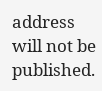address will not be published.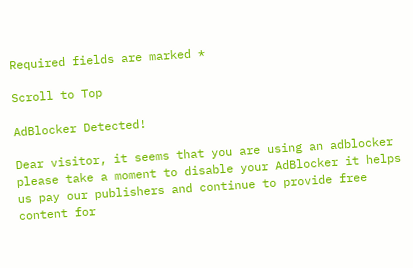Required fields are marked *

Scroll to Top

AdBlocker Detected!

Dear visitor, it seems that you are using an adblocker please take a moment to disable your AdBlocker it helps us pay our publishers and continue to provide free content for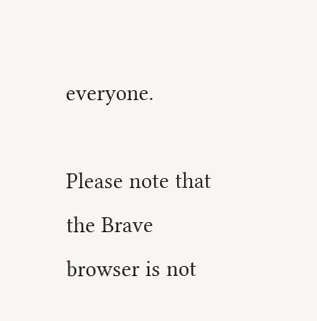everyone.

Please note that the Brave browser is not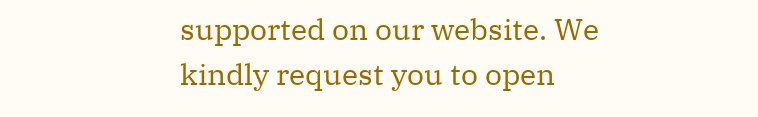supported on our website. We kindly request you to open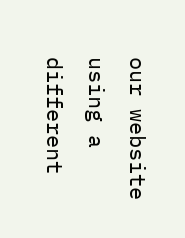our website using a different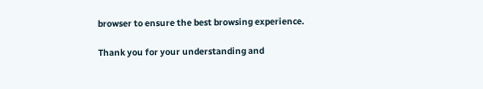browser to ensure the best browsing experience.

Thank you for your understanding and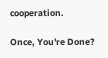cooperation.

Once, You're Done?